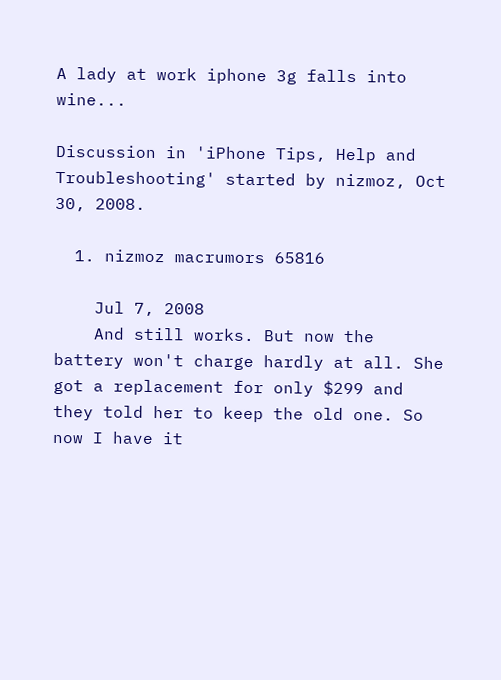A lady at work iphone 3g falls into wine...

Discussion in 'iPhone Tips, Help and Troubleshooting' started by nizmoz, Oct 30, 2008.

  1. nizmoz macrumors 65816

    Jul 7, 2008
    And still works. But now the battery won't charge hardly at all. She got a replacement for only $299 and they told her to keep the old one. So now I have it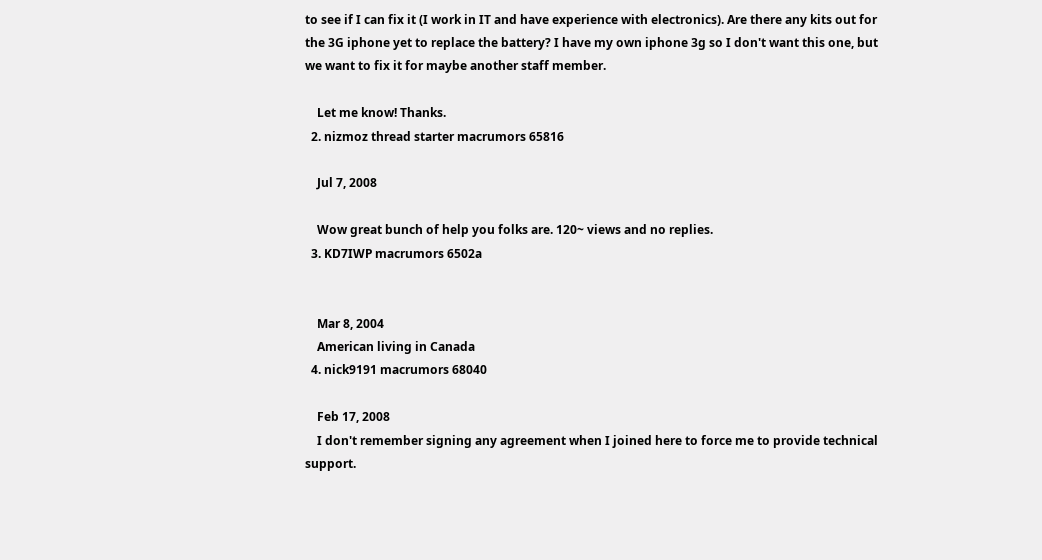to see if I can fix it (I work in IT and have experience with electronics). Are there any kits out for the 3G iphone yet to replace the battery? I have my own iphone 3g so I don't want this one, but we want to fix it for maybe another staff member.

    Let me know! Thanks.
  2. nizmoz thread starter macrumors 65816

    Jul 7, 2008

    Wow great bunch of help you folks are. 120~ views and no replies.
  3. KD7IWP macrumors 6502a


    Mar 8, 2004
    American living in Canada
  4. nick9191 macrumors 68040

    Feb 17, 2008
    I don't remember signing any agreement when I joined here to force me to provide technical support.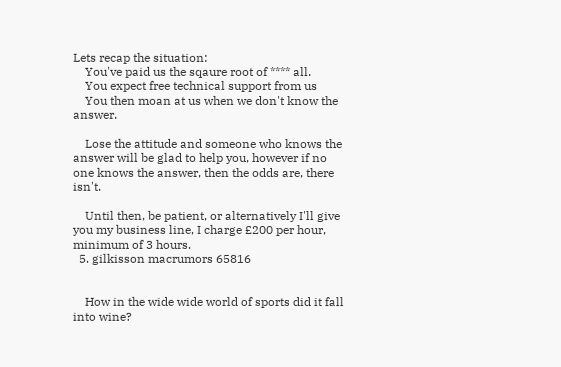Lets recap the situation:
    You've paid us the sqaure root of **** all.
    You expect free technical support from us
    You then moan at us when we don't know the answer.

    Lose the attitude and someone who knows the answer will be glad to help you, however if no one knows the answer, then the odds are, there isn't.

    Until then, be patient, or alternatively I'll give you my business line, I charge £200 per hour, minimum of 3 hours.
  5. gilkisson macrumors 65816


    How in the wide wide world of sports did it fall into wine?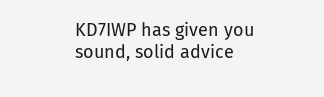KD7IWP has given you sound, solid advice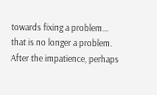towards fixing a problem... that is no longer a problem. After the impatience, perhaps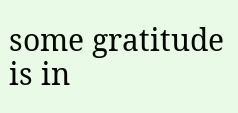some gratitude is in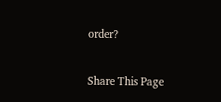order?

Share This Page